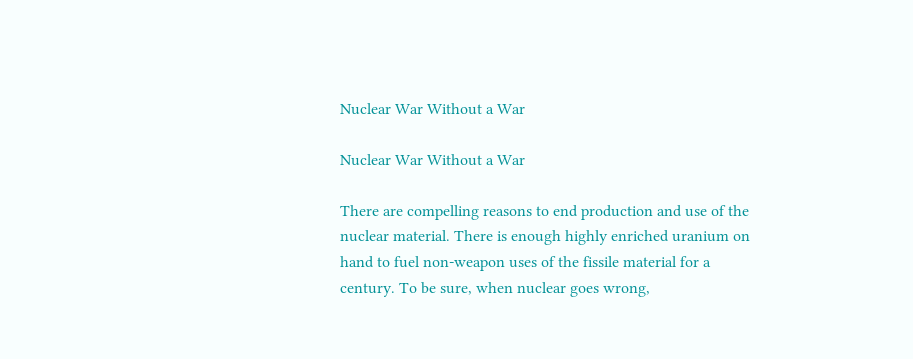Nuclear War Without a War

Nuclear War Without a War

There are compelling reasons to end production and use of the nuclear material. There is enough highly enriched uranium on hand to fuel non-weapon uses of the fissile material for a century. To be sure, when nuclear goes wrong,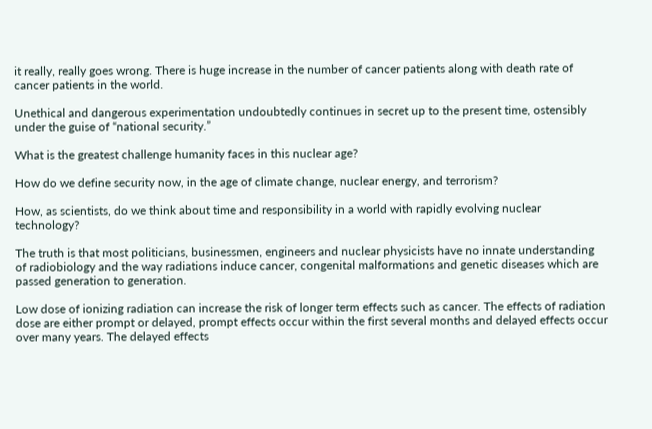it really, really goes wrong. There is huge increase in the number of cancer patients along with death rate of cancer patients in the world.

Unethical and dangerous experimentation undoubtedly continues in secret up to the present time, ostensibly under the guise of “national security.”

What is the greatest challenge humanity faces in this nuclear age?

How do we define security now, in the age of climate change, nuclear energy, and terrorism?

How, as scientists, do we think about time and responsibility in a world with rapidly evolving nuclear technology?

The truth is that most politicians, businessmen, engineers and nuclear physicists have no innate understanding of radiobiology and the way radiations induce cancer, congenital malformations and genetic diseases which are passed generation to generation.

Low dose of ionizing radiation can increase the risk of longer term effects such as cancer. The effects of radiation dose are either prompt or delayed, prompt effects occur within the first several months and delayed effects occur over many years. The delayed effects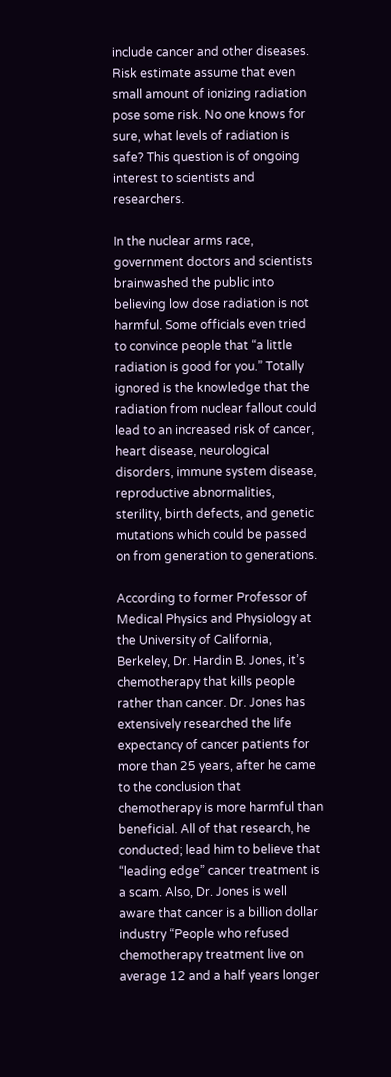include cancer and other diseases. Risk estimate assume that even small amount of ionizing radiation pose some risk. No one knows for sure, what levels of radiation is safe? This question is of ongoing interest to scientists and researchers.

In the nuclear arms race, government doctors and scientists brainwashed the public into believing low dose radiation is not harmful. Some officials even tried to convince people that “a little radiation is good for you.” Totally ignored is the knowledge that the radiation from nuclear fallout could lead to an increased risk of cancer, heart disease, neurological disorders, immune system disease, reproductive abnormalities, sterility, birth defects, and genetic mutations which could be passed on from generation to generations.

According to former Professor of Medical Physics and Physiology at the University of California, Berkeley, Dr. Hardin B. Jones, it’s chemotherapy that kills people rather than cancer. Dr. Jones has extensively researched the life expectancy of cancer patients for more than 25 years, after he came to the conclusion that chemotherapy is more harmful than beneficial. All of that research, he conducted; lead him to believe that “leading edge” cancer treatment is a scam. Also, Dr. Jones is well aware that cancer is a billion dollar industry “People who refused chemotherapy treatment live on average 12 and a half years longer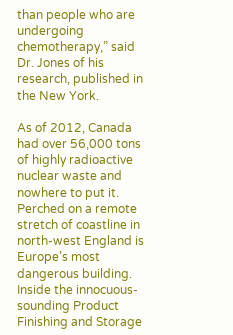than people who are undergoing chemotherapy,” said Dr. Jones of his research, published in the New York.

As of 2012, Canada had over 56,000 tons of highly radioactive nuclear waste and nowhere to put it. Perched on a remote stretch of coastline in north-west England is Europe’s most dangerous building. Inside the innocuous-sounding Product Finishing and Storage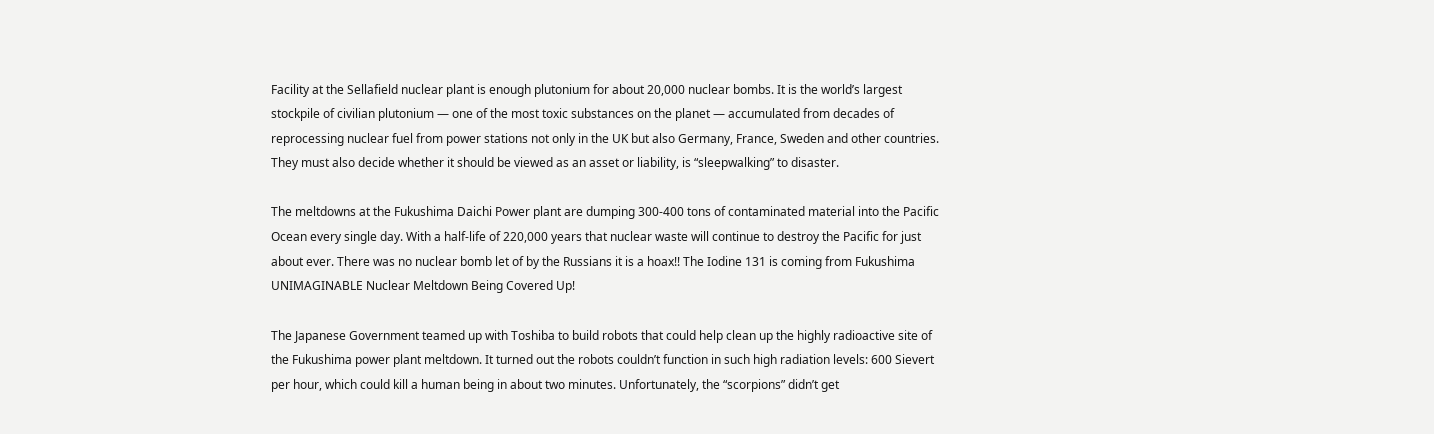Facility at the Sellafield nuclear plant is enough plutonium for about 20,000 nuclear bombs. It is the world’s largest stockpile of civilian plutonium — one of the most toxic substances on the planet — accumulated from decades of reprocessing nuclear fuel from power stations not only in the UK but also Germany, France, Sweden and other countries. They must also decide whether it should be viewed as an asset or liability, is “sleepwalking” to disaster.

The meltdowns at the Fukushima Daichi Power plant are dumping 300-400 tons of contaminated material into the Pacific Ocean every single day. With a half-life of 220,000 years that nuclear waste will continue to destroy the Pacific for just about ever. There was no nuclear bomb let of by the Russians it is a hoax!! The Iodine 131 is coming from Fukushima UNIMAGINABLE Nuclear Meltdown Being Covered Up!

The Japanese Government teamed up with Toshiba to build robots that could help clean up the highly radioactive site of the Fukushima power plant meltdown. It turned out the robots couldn’t function in such high radiation levels: 600 Sievert per hour, which could kill a human being in about two minutes. Unfortunately, the “scorpions” didn’t get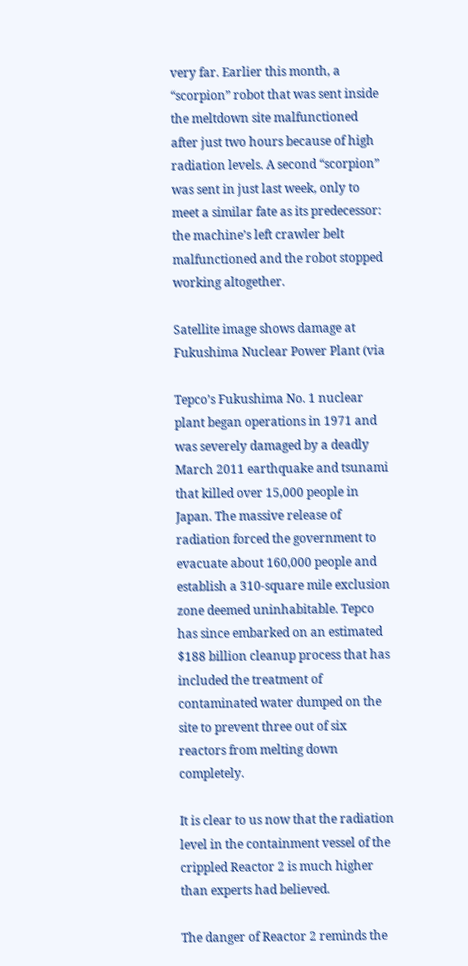very far. Earlier this month, a “scorpion” robot that was sent inside the meltdown site malfunctioned after just two hours because of high radiation levels. A second “scorpion” was sent in just last week, only to meet a similar fate as its predecessor: the machine’s left crawler belt malfunctioned and the robot stopped working altogether.

Satellite image shows damage at Fukushima Nuclear Power Plant (via

Tepco’s Fukushima No. 1 nuclear plant began operations in 1971 and was severely damaged by a deadly March 2011 earthquake and tsunami that killed over 15,000 people in Japan. The massive release of radiation forced the government to evacuate about 160,000 people and establish a 310-square mile exclusion zone deemed uninhabitable. Tepco has since embarked on an estimated $188 billion cleanup process that has included the treatment of contaminated water dumped on the site to prevent three out of six reactors from melting down completely.

It is clear to us now that the radiation level in the containment vessel of the crippled Reactor 2 is much higher than experts had believed.

The danger of Reactor 2 reminds the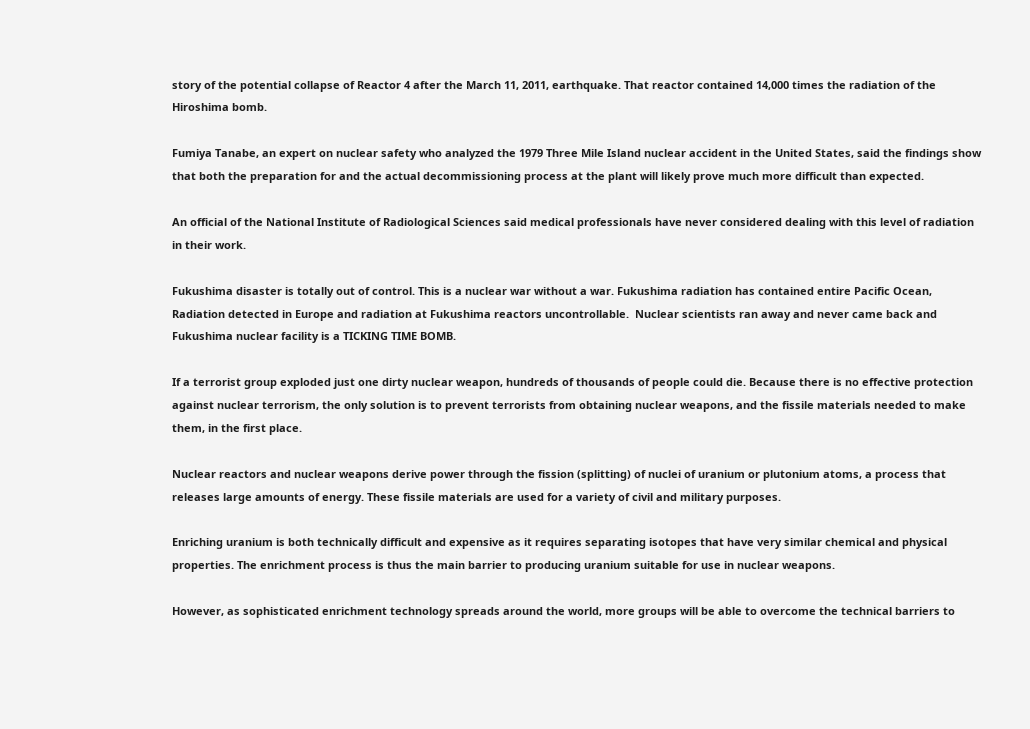story of the potential collapse of Reactor 4 after the March 11, 2011, earthquake. That reactor contained 14,000 times the radiation of the Hiroshima bomb.

Fumiya Tanabe, an expert on nuclear safety who analyzed the 1979 Three Mile Island nuclear accident in the United States, said the findings show that both the preparation for and the actual decommissioning process at the plant will likely prove much more difficult than expected.

An official of the National Institute of Radiological Sciences said medical professionals have never considered dealing with this level of radiation in their work.

Fukushima disaster is totally out of control. This is a nuclear war without a war. Fukushima radiation has contained entire Pacific Ocean, Radiation detected in Europe and radiation at Fukushima reactors uncontrollable.  Nuclear scientists ran away and never came back and Fukushima nuclear facility is a TICKING TIME BOMB.

If a terrorist group exploded just one dirty nuclear weapon, hundreds of thousands of people could die. Because there is no effective protection against nuclear terrorism, the only solution is to prevent terrorists from obtaining nuclear weapons, and the fissile materials needed to make them, in the first place.

Nuclear reactors and nuclear weapons derive power through the fission (splitting) of nuclei of uranium or plutonium atoms, a process that releases large amounts of energy. These fissile materials are used for a variety of civil and military purposes.

Enriching uranium is both technically difficult and expensive as it requires separating isotopes that have very similar chemical and physical properties. The enrichment process is thus the main barrier to producing uranium suitable for use in nuclear weapons.

However, as sophisticated enrichment technology spreads around the world, more groups will be able to overcome the technical barriers to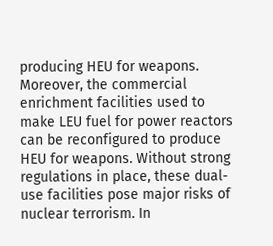producing HEU for weapons. Moreover, the commercial enrichment facilities used to make LEU fuel for power reactors can be reconfigured to produce HEU for weapons. Without strong regulations in place, these dual-use facilities pose major risks of nuclear terrorism. In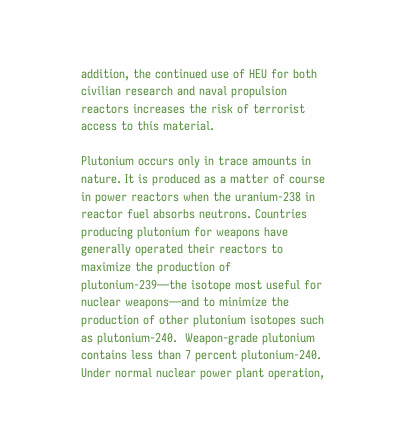addition, the continued use of HEU for both civilian research and naval propulsion reactors increases the risk of terrorist access to this material.

Plutonium occurs only in trace amounts in nature. It is produced as a matter of course in power reactors when the uranium-238 in reactor fuel absorbs neutrons. Countries producing plutonium for weapons have generally operated their reactors to maximize the production of plutonium-239—the isotope most useful for nuclear weapons—and to minimize the production of other plutonium isotopes such as plutonium-240.  Weapon-grade plutonium contains less than 7 percent plutonium-240. Under normal nuclear power plant operation,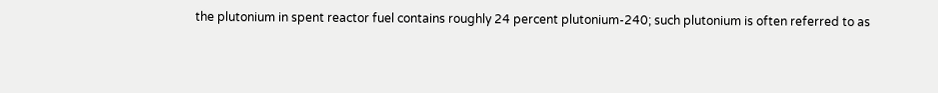the plutonium in spent reactor fuel contains roughly 24 percent plutonium-240; such plutonium is often referred to as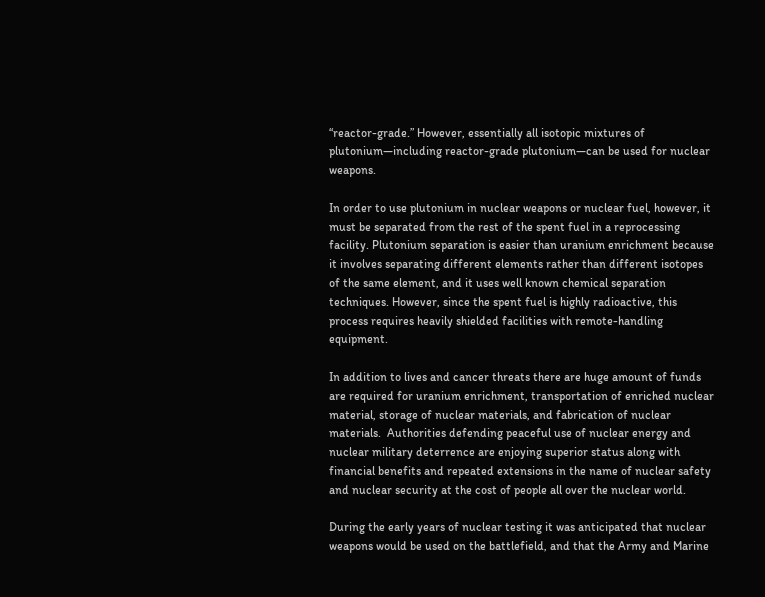“reactor-grade.” However, essentially all isotopic mixtures of plutonium—including reactor-grade plutonium—can be used for nuclear weapons.

In order to use plutonium in nuclear weapons or nuclear fuel, however, it must be separated from the rest of the spent fuel in a reprocessing facility. Plutonium separation is easier than uranium enrichment because it involves separating different elements rather than different isotopes of the same element, and it uses well known chemical separation techniques. However, since the spent fuel is highly radioactive, this process requires heavily shielded facilities with remote-handling equipment.

In addition to lives and cancer threats there are huge amount of funds are required for uranium enrichment, transportation of enriched nuclear material, storage of nuclear materials, and fabrication of nuclear materials.  Authorities defending peaceful use of nuclear energy and nuclear military deterrence are enjoying superior status along with financial benefits and repeated extensions in the name of nuclear safety and nuclear security at the cost of people all over the nuclear world.

During the early years of nuclear testing it was anticipated that nuclear weapons would be used on the battlefield, and that the Army and Marine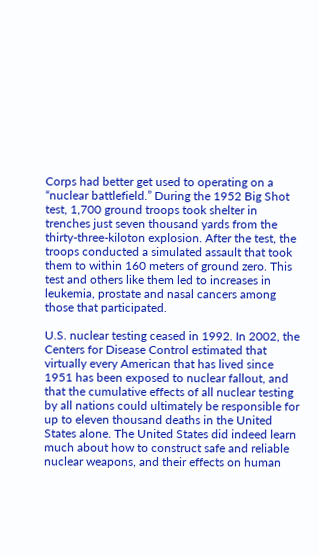Corps had better get used to operating on a “nuclear battlefield.” During the 1952 Big Shot test, 1,700 ground troops took shelter in trenches just seven thousand yards from the thirty-three-kiloton explosion. After the test, the troops conducted a simulated assault that took them to within 160 meters of ground zero. This test and others like them led to increases in leukemia, prostate and nasal cancers among those that participated.

U.S. nuclear testing ceased in 1992. In 2002, the Centers for Disease Control estimated that virtually every American that has lived since 1951 has been exposed to nuclear fallout, and that the cumulative effects of all nuclear testing by all nations could ultimately be responsible for up to eleven thousand deaths in the United States alone. The United States did indeed learn much about how to construct safe and reliable nuclear weapons, and their effects on human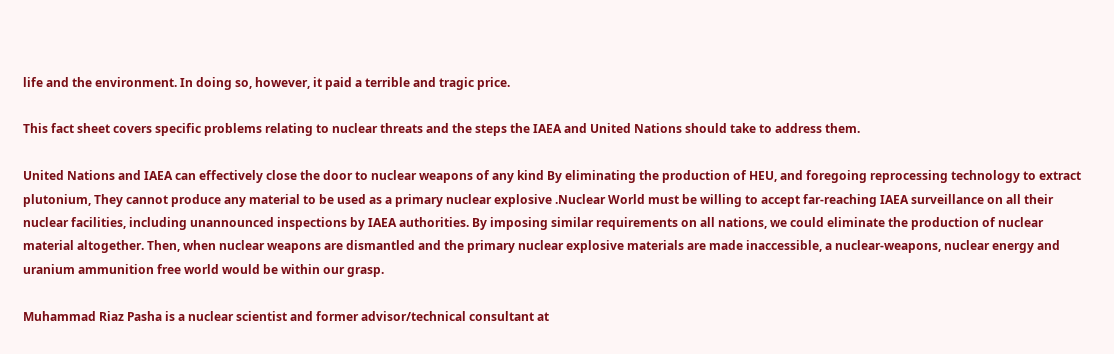life and the environment. In doing so, however, it paid a terrible and tragic price.

This fact sheet covers specific problems relating to nuclear threats and the steps the IAEA and United Nations should take to address them.

United Nations and IAEA can effectively close the door to nuclear weapons of any kind By eliminating the production of HEU, and foregoing reprocessing technology to extract plutonium, They cannot produce any material to be used as a primary nuclear explosive .Nuclear World must be willing to accept far-reaching IAEA surveillance on all their nuclear facilities, including unannounced inspections by IAEA authorities. By imposing similar requirements on all nations, we could eliminate the production of nuclear material altogether. Then, when nuclear weapons are dismantled and the primary nuclear explosive materials are made inaccessible, a nuclear-weapons, nuclear energy and uranium ammunition free world would be within our grasp.

Muhammad Riaz Pasha is a nuclear scientist and former advisor/technical consultant at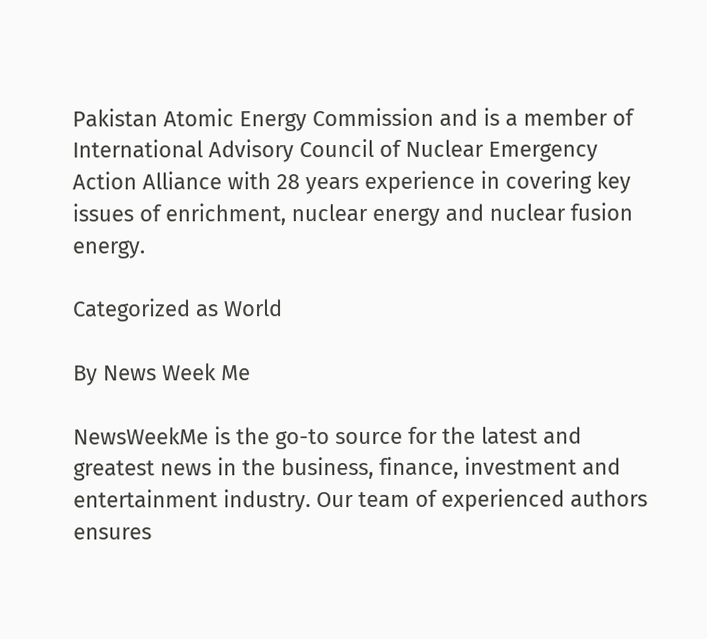Pakistan Atomic Energy Commission and is a member of International Advisory Council of Nuclear Emergency Action Alliance with 28 years experience in covering key issues of enrichment, nuclear energy and nuclear fusion energy.

Categorized as World

By News Week Me

NewsWeekMe is the go-to source for the latest and greatest news in the business, finance, investment and entertainment industry. Our team of experienced authors ensures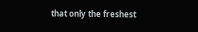that only the freshest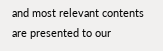and most relevant contents are presented to our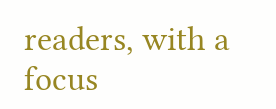readers, with a focus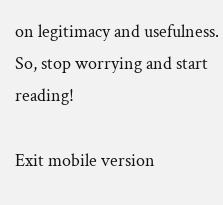on legitimacy and usefulness. So, stop worrying and start reading!

Exit mobile version